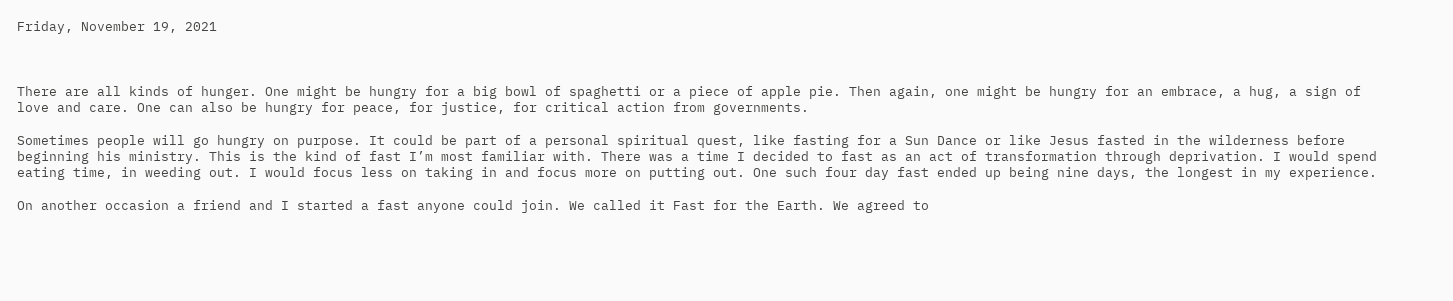Friday, November 19, 2021



There are all kinds of hunger. One might be hungry for a big bowl of spaghetti or a piece of apple pie. Then again, one might be hungry for an embrace, a hug, a sign of love and care. One can also be hungry for peace, for justice, for critical action from governments.

Sometimes people will go hungry on purpose. It could be part of a personal spiritual quest, like fasting for a Sun Dance or like Jesus fasted in the wilderness before beginning his ministry. This is the kind of fast I’m most familiar with. There was a time I decided to fast as an act of transformation through deprivation. I would spend eating time, in weeding out. I would focus less on taking in and focus more on putting out. One such four day fast ended up being nine days, the longest in my experience.

On another occasion a friend and I started a fast anyone could join. We called it Fast for the Earth. We agreed to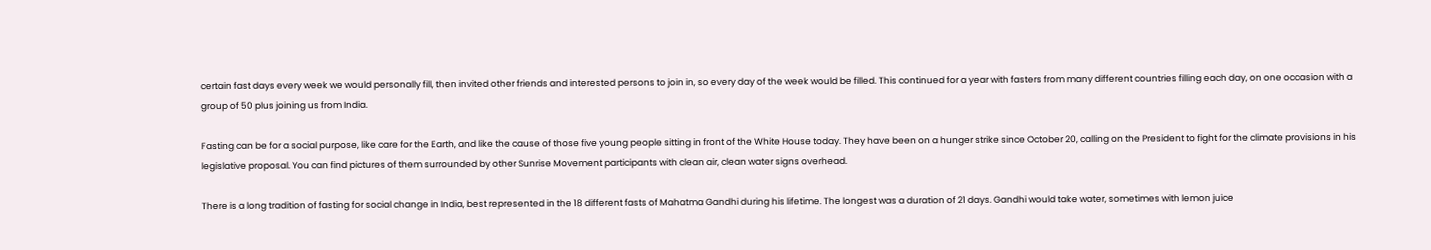certain fast days every week we would personally fill, then invited other friends and interested persons to join in, so every day of the week would be filled. This continued for a year with fasters from many different countries filling each day, on one occasion with a group of 50 plus joining us from India.

Fasting can be for a social purpose, like care for the Earth, and like the cause of those five young people sitting in front of the White House today. They have been on a hunger strike since October 20, calling on the President to fight for the climate provisions in his legislative proposal. You can find pictures of them surrounded by other Sunrise Movement participants with clean air, clean water signs overhead.

There is a long tradition of fasting for social change in India, best represented in the 18 different fasts of Mahatma Gandhi during his lifetime. The longest was a duration of 21 days. Gandhi would take water, sometimes with lemon juice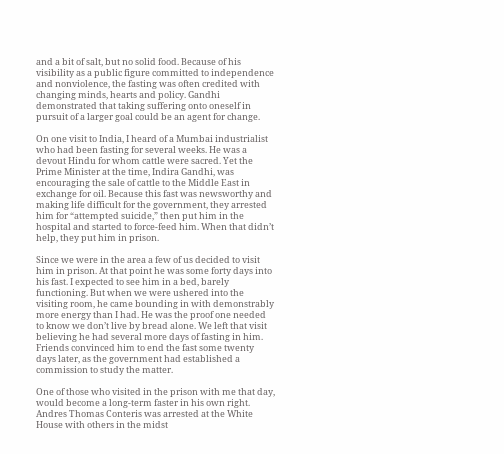and a bit of salt, but no solid food. Because of his visibility as a public figure committed to independence and nonviolence, the fasting was often credited with changing minds, hearts and policy. Gandhi demonstrated that taking suffering onto oneself in pursuit of a larger goal could be an agent for change.

On one visit to India, I heard of a Mumbai industrialist who had been fasting for several weeks. He was a devout Hindu for whom cattle were sacred. Yet the Prime Minister at the time, Indira Gandhi, was encouraging the sale of cattle to the Middle East in exchange for oil. Because this fast was newsworthy and making life difficult for the government, they arrested him for “attempted suicide,” then put him in the hospital and started to force-feed him. When that didn’t help, they put him in prison.

Since we were in the area a few of us decided to visit him in prison. At that point he was some forty days into his fast. I expected to see him in a bed, barely functioning. But when we were ushered into the visiting room, he came bounding in with demonstrably more energy than I had. He was the proof one needed to know we don’t live by bread alone. We left that visit believing he had several more days of fasting in him. Friends convinced him to end the fast some twenty days later, as the government had established a commission to study the matter.

One of those who visited in the prison with me that day, would become a long-term faster in his own right. Andres Thomas Conteris was arrested at the White House with others in the midst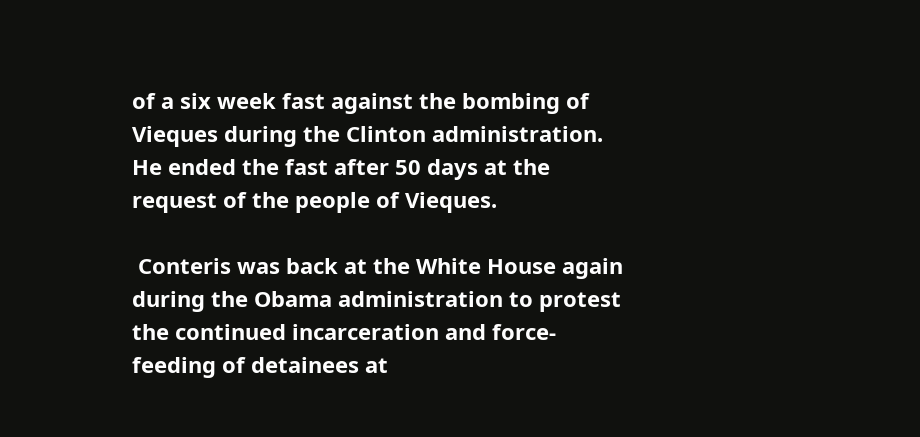of a six week fast against the bombing of Vieques during the Clinton administration. He ended the fast after 50 days at the request of the people of Vieques.

 Conteris was back at the White House again during the Obama administration to protest the continued incarceration and force-feeding of detainees at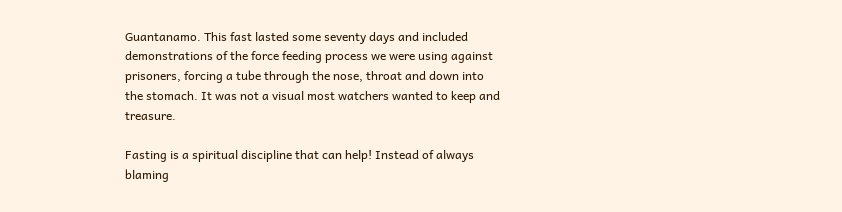Guantanamo. This fast lasted some seventy days and included demonstrations of the force feeding process we were using against prisoners, forcing a tube through the nose, throat and down into the stomach. It was not a visual most watchers wanted to keep and treasure.

Fasting is a spiritual discipline that can help! Instead of always blaming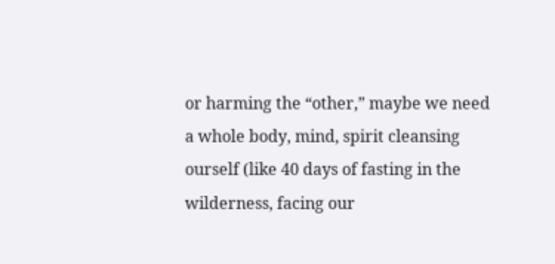or harming the “other,” maybe we need a whole body, mind, spirit cleansing ourself (like 40 days of fasting in the wilderness, facing our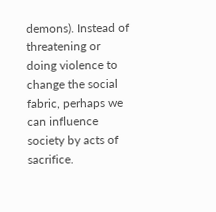demons). Instead of threatening or doing violence to change the social fabric, perhaps we can influence society by acts of sacrifice.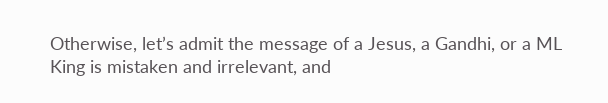Otherwise, let’s admit the message of a Jesus, a Gandhi, or a ML King is mistaken and irrelevant, and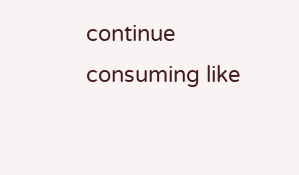continue consuming like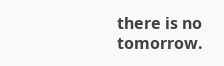there is no tomorrow.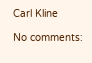Carl Kline

No comments: